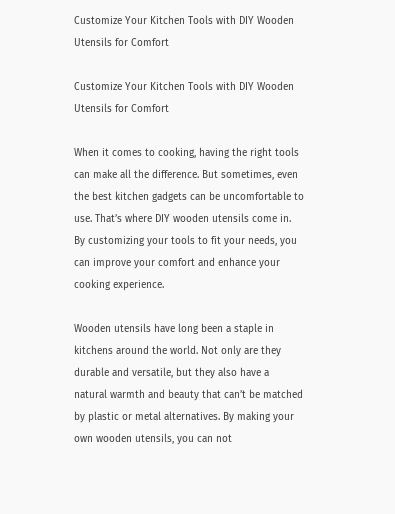Customize Your Kitchen Tools with DIY Wooden Utensils for Comfort

Customize Your Kitchen Tools with DIY Wooden Utensils for Comfort

When it comes to cooking, having the right tools can make all the difference. But sometimes, even the best kitchen gadgets can be uncomfortable to use. That’s where DIY wooden utensils come in. By customizing your tools to fit your needs, you can improve your comfort and enhance your cooking experience.

Wooden utensils have long been a staple in kitchens around the world. Not only are they durable and versatile, but they also have a natural warmth and beauty that can’t be matched by plastic or metal alternatives. By making your own wooden utensils, you can not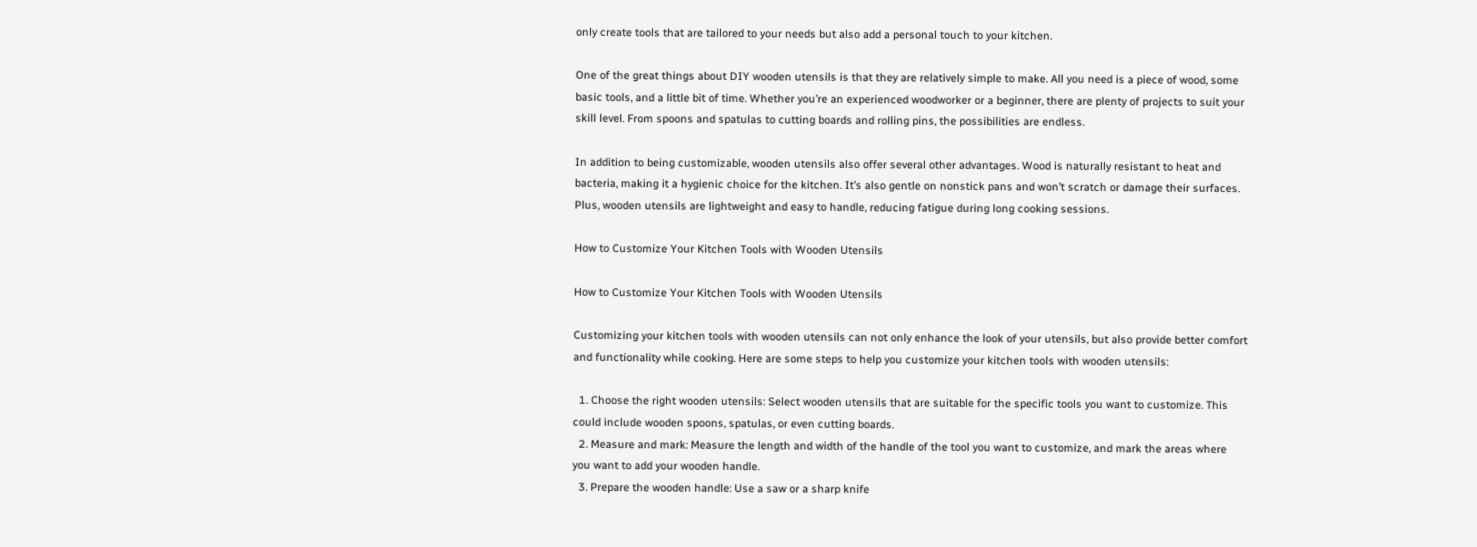only create tools that are tailored to your needs but also add a personal touch to your kitchen.

One of the great things about DIY wooden utensils is that they are relatively simple to make. All you need is a piece of wood, some basic tools, and a little bit of time. Whether you’re an experienced woodworker or a beginner, there are plenty of projects to suit your skill level. From spoons and spatulas to cutting boards and rolling pins, the possibilities are endless.

In addition to being customizable, wooden utensils also offer several other advantages. Wood is naturally resistant to heat and bacteria, making it a hygienic choice for the kitchen. It’s also gentle on nonstick pans and won’t scratch or damage their surfaces. Plus, wooden utensils are lightweight and easy to handle, reducing fatigue during long cooking sessions.

How to Customize Your Kitchen Tools with Wooden Utensils

How to Customize Your Kitchen Tools with Wooden Utensils

Customizing your kitchen tools with wooden utensils can not only enhance the look of your utensils, but also provide better comfort and functionality while cooking. Here are some steps to help you customize your kitchen tools with wooden utensils:

  1. Choose the right wooden utensils: Select wooden utensils that are suitable for the specific tools you want to customize. This could include wooden spoons, spatulas, or even cutting boards.
  2. Measure and mark: Measure the length and width of the handle of the tool you want to customize, and mark the areas where you want to add your wooden handle.
  3. Prepare the wooden handle: Use a saw or a sharp knife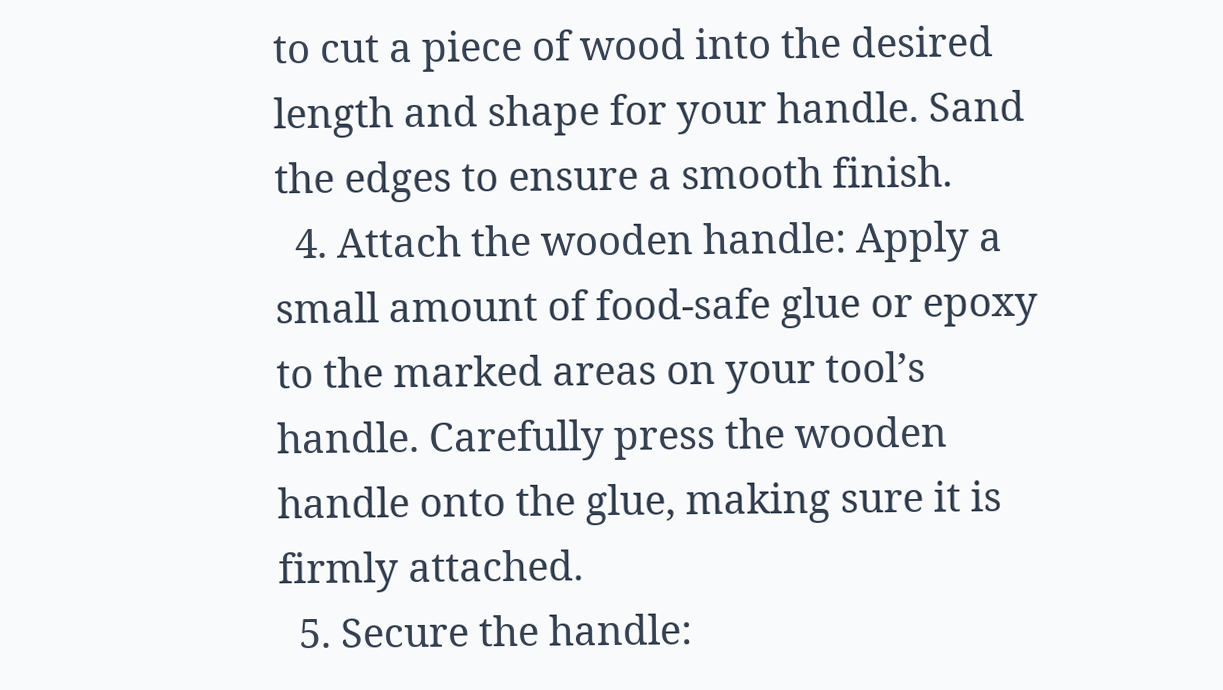to cut a piece of wood into the desired length and shape for your handle. Sand the edges to ensure a smooth finish.
  4. Attach the wooden handle: Apply a small amount of food-safe glue or epoxy to the marked areas on your tool’s handle. Carefully press the wooden handle onto the glue, making sure it is firmly attached.
  5. Secure the handle: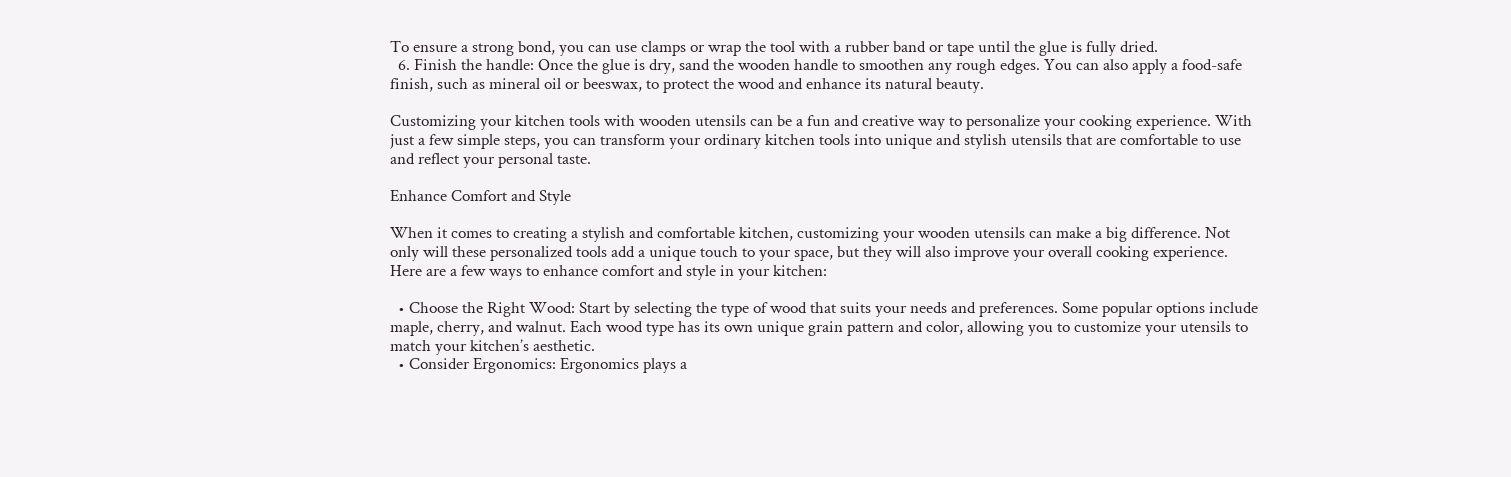To ensure a strong bond, you can use clamps or wrap the tool with a rubber band or tape until the glue is fully dried.
  6. Finish the handle: Once the glue is dry, sand the wooden handle to smoothen any rough edges. You can also apply a food-safe finish, such as mineral oil or beeswax, to protect the wood and enhance its natural beauty.

Customizing your kitchen tools with wooden utensils can be a fun and creative way to personalize your cooking experience. With just a few simple steps, you can transform your ordinary kitchen tools into unique and stylish utensils that are comfortable to use and reflect your personal taste.

Enhance Comfort and Style

When it comes to creating a stylish and comfortable kitchen, customizing your wooden utensils can make a big difference. Not only will these personalized tools add a unique touch to your space, but they will also improve your overall cooking experience. Here are a few ways to enhance comfort and style in your kitchen:

  • Choose the Right Wood: Start by selecting the type of wood that suits your needs and preferences. Some popular options include maple, cherry, and walnut. Each wood type has its own unique grain pattern and color, allowing you to customize your utensils to match your kitchen’s aesthetic.
  • Consider Ergonomics: Ergonomics plays a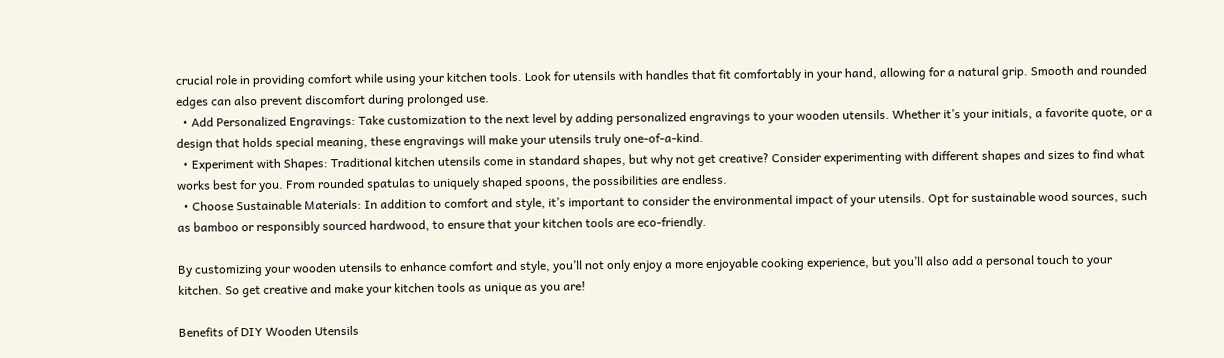crucial role in providing comfort while using your kitchen tools. Look for utensils with handles that fit comfortably in your hand, allowing for a natural grip. Smooth and rounded edges can also prevent discomfort during prolonged use.
  • Add Personalized Engravings: Take customization to the next level by adding personalized engravings to your wooden utensils. Whether it’s your initials, a favorite quote, or a design that holds special meaning, these engravings will make your utensils truly one-of-a-kind.
  • Experiment with Shapes: Traditional kitchen utensils come in standard shapes, but why not get creative? Consider experimenting with different shapes and sizes to find what works best for you. From rounded spatulas to uniquely shaped spoons, the possibilities are endless.
  • Choose Sustainable Materials: In addition to comfort and style, it’s important to consider the environmental impact of your utensils. Opt for sustainable wood sources, such as bamboo or responsibly sourced hardwood, to ensure that your kitchen tools are eco-friendly.

By customizing your wooden utensils to enhance comfort and style, you’ll not only enjoy a more enjoyable cooking experience, but you’ll also add a personal touch to your kitchen. So get creative and make your kitchen tools as unique as you are!

Benefits of DIY Wooden Utensils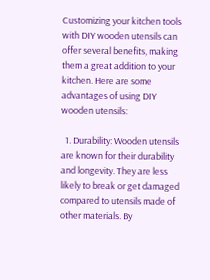Customizing your kitchen tools with DIY wooden utensils can offer several benefits, making them a great addition to your kitchen. Here are some advantages of using DIY wooden utensils:

  1. Durability: Wooden utensils are known for their durability and longevity. They are less likely to break or get damaged compared to utensils made of other materials. By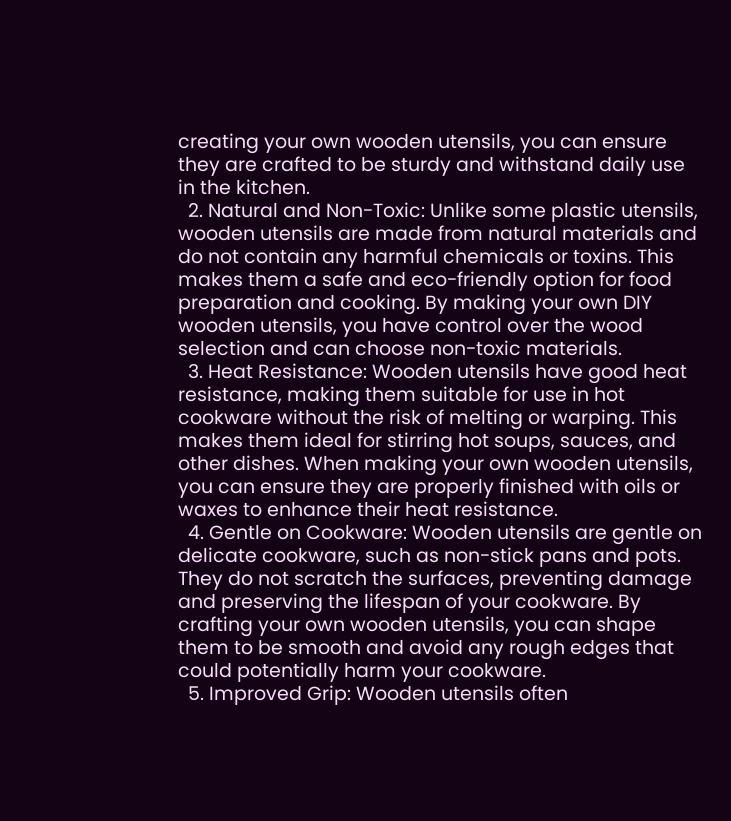creating your own wooden utensils, you can ensure they are crafted to be sturdy and withstand daily use in the kitchen.
  2. Natural and Non-Toxic: Unlike some plastic utensils, wooden utensils are made from natural materials and do not contain any harmful chemicals or toxins. This makes them a safe and eco-friendly option for food preparation and cooking. By making your own DIY wooden utensils, you have control over the wood selection and can choose non-toxic materials.
  3. Heat Resistance: Wooden utensils have good heat resistance, making them suitable for use in hot cookware without the risk of melting or warping. This makes them ideal for stirring hot soups, sauces, and other dishes. When making your own wooden utensils, you can ensure they are properly finished with oils or waxes to enhance their heat resistance.
  4. Gentle on Cookware: Wooden utensils are gentle on delicate cookware, such as non-stick pans and pots. They do not scratch the surfaces, preventing damage and preserving the lifespan of your cookware. By crafting your own wooden utensils, you can shape them to be smooth and avoid any rough edges that could potentially harm your cookware.
  5. Improved Grip: Wooden utensils often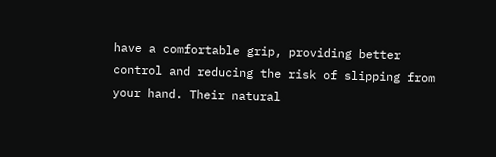have a comfortable grip, providing better control and reducing the risk of slipping from your hand. Their natural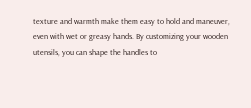texture and warmth make them easy to hold and maneuver, even with wet or greasy hands. By customizing your wooden utensils, you can shape the handles to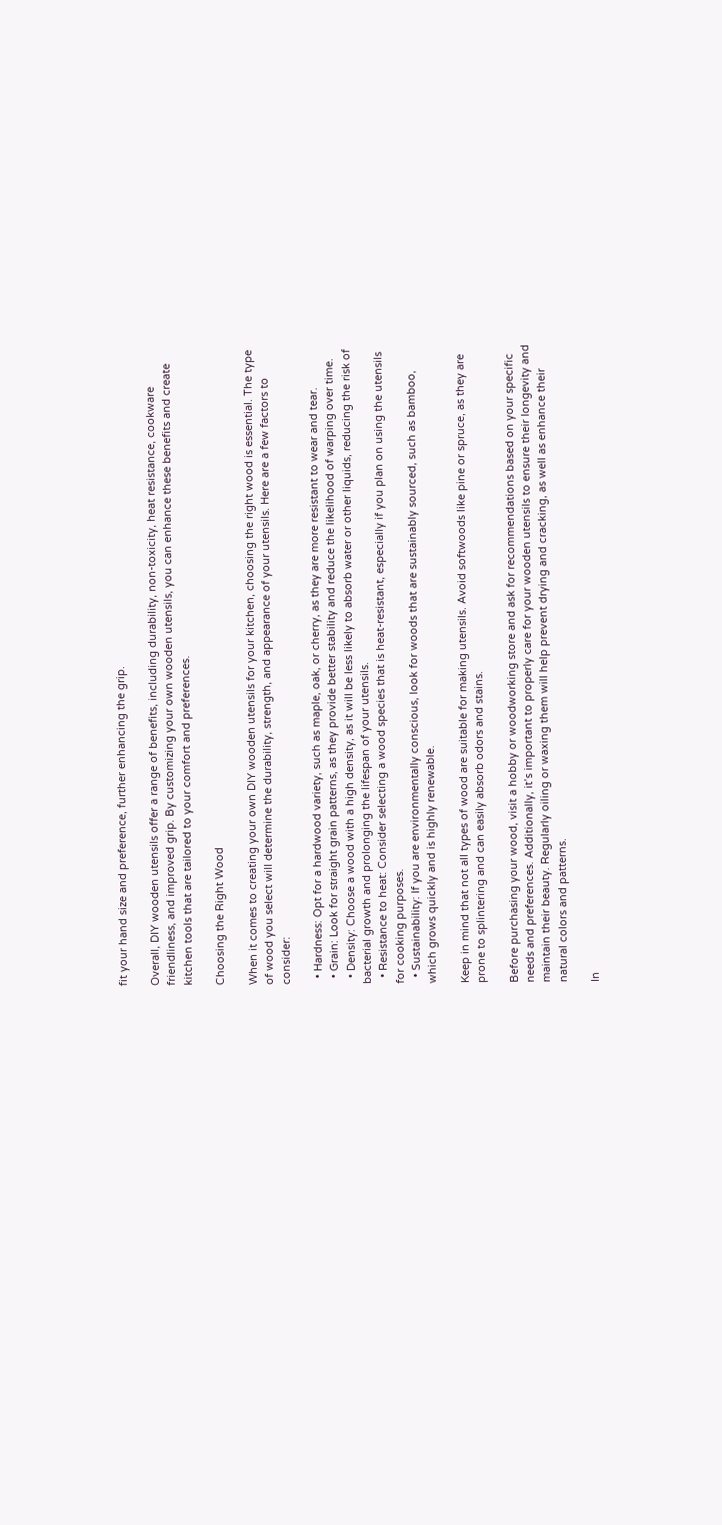fit your hand size and preference, further enhancing the grip.

Overall, DIY wooden utensils offer a range of benefits, including durability, non-toxicity, heat resistance, cookware friendliness, and improved grip. By customizing your own wooden utensils, you can enhance these benefits and create kitchen tools that are tailored to your comfort and preferences.

Choosing the Right Wood

When it comes to creating your own DIY wooden utensils for your kitchen, choosing the right wood is essential. The type of wood you select will determine the durability, strength, and appearance of your utensils. Here are a few factors to consider:

  • Hardness: Opt for a hardwood variety, such as maple, oak, or cherry, as they are more resistant to wear and tear.
  • Grain: Look for straight grain patterns, as they provide better stability and reduce the likelihood of warping over time.
  • Density: Choose a wood with a high density, as it will be less likely to absorb water or other liquids, reducing the risk of bacterial growth and prolonging the lifespan of your utensils.
  • Resistance to heat: Consider selecting a wood species that is heat-resistant, especially if you plan on using the utensils for cooking purposes.
  • Sustainability: If you are environmentally conscious, look for woods that are sustainably sourced, such as bamboo, which grows quickly and is highly renewable.

Keep in mind that not all types of wood are suitable for making utensils. Avoid softwoods like pine or spruce, as they are prone to splintering and can easily absorb odors and stains.

Before purchasing your wood, visit a hobby or woodworking store and ask for recommendations based on your specific needs and preferences. Additionally, it’s important to properly care for your wooden utensils to ensure their longevity and maintain their beauty. Regularly oiling or waxing them will help prevent drying and cracking, as well as enhance their natural colors and patterns.

In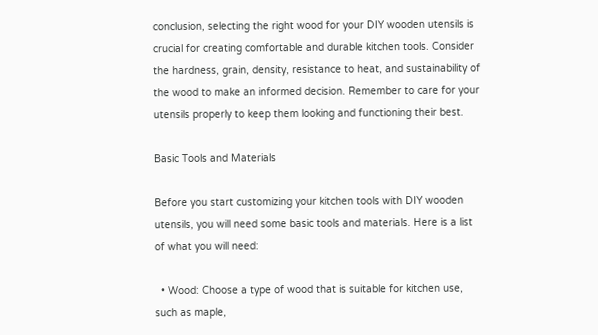conclusion, selecting the right wood for your DIY wooden utensils is crucial for creating comfortable and durable kitchen tools. Consider the hardness, grain, density, resistance to heat, and sustainability of the wood to make an informed decision. Remember to care for your utensils properly to keep them looking and functioning their best.

Basic Tools and Materials

Before you start customizing your kitchen tools with DIY wooden utensils, you will need some basic tools and materials. Here is a list of what you will need:

  • Wood: Choose a type of wood that is suitable for kitchen use, such as maple,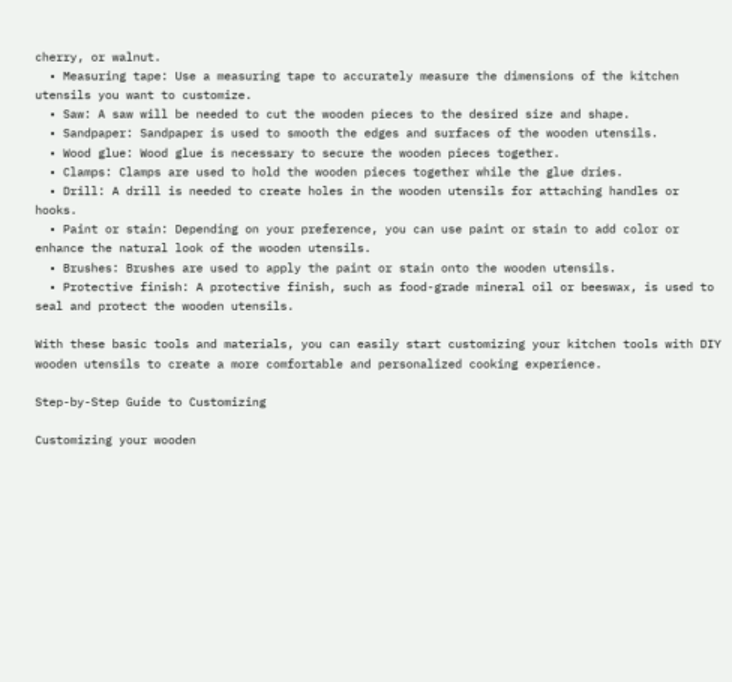cherry, or walnut.
  • Measuring tape: Use a measuring tape to accurately measure the dimensions of the kitchen utensils you want to customize.
  • Saw: A saw will be needed to cut the wooden pieces to the desired size and shape.
  • Sandpaper: Sandpaper is used to smooth the edges and surfaces of the wooden utensils.
  • Wood glue: Wood glue is necessary to secure the wooden pieces together.
  • Clamps: Clamps are used to hold the wooden pieces together while the glue dries.
  • Drill: A drill is needed to create holes in the wooden utensils for attaching handles or hooks.
  • Paint or stain: Depending on your preference, you can use paint or stain to add color or enhance the natural look of the wooden utensils.
  • Brushes: Brushes are used to apply the paint or stain onto the wooden utensils.
  • Protective finish: A protective finish, such as food-grade mineral oil or beeswax, is used to seal and protect the wooden utensils.

With these basic tools and materials, you can easily start customizing your kitchen tools with DIY wooden utensils to create a more comfortable and personalized cooking experience.

Step-by-Step Guide to Customizing

Customizing your wooden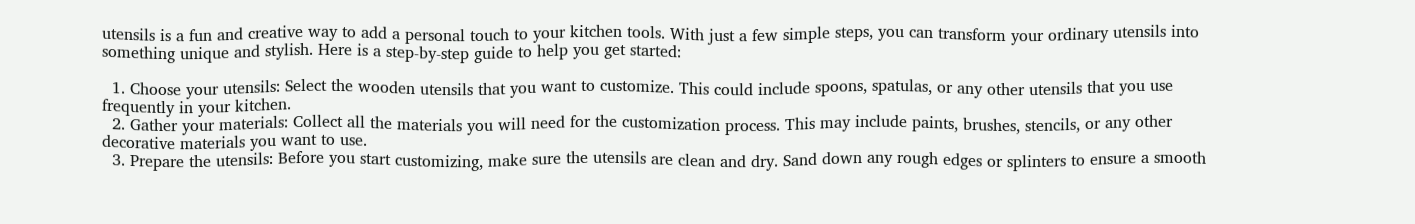utensils is a fun and creative way to add a personal touch to your kitchen tools. With just a few simple steps, you can transform your ordinary utensils into something unique and stylish. Here is a step-by-step guide to help you get started:

  1. Choose your utensils: Select the wooden utensils that you want to customize. This could include spoons, spatulas, or any other utensils that you use frequently in your kitchen.
  2. Gather your materials: Collect all the materials you will need for the customization process. This may include paints, brushes, stencils, or any other decorative materials you want to use.
  3. Prepare the utensils: Before you start customizing, make sure the utensils are clean and dry. Sand down any rough edges or splinters to ensure a smooth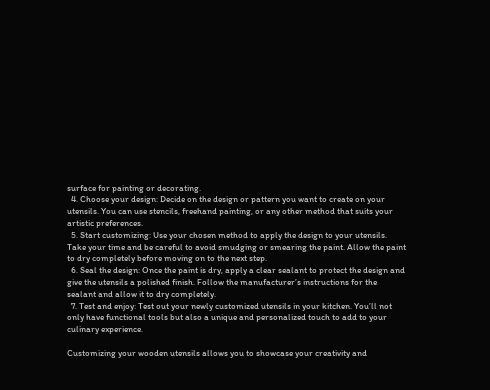surface for painting or decorating.
  4. Choose your design: Decide on the design or pattern you want to create on your utensils. You can use stencils, freehand painting, or any other method that suits your artistic preferences.
  5. Start customizing: Use your chosen method to apply the design to your utensils. Take your time and be careful to avoid smudging or smearing the paint. Allow the paint to dry completely before moving on to the next step.
  6. Seal the design: Once the paint is dry, apply a clear sealant to protect the design and give the utensils a polished finish. Follow the manufacturer’s instructions for the sealant and allow it to dry completely.
  7. Test and enjoy: Test out your newly customized utensils in your kitchen. You’ll not only have functional tools but also a unique and personalized touch to add to your culinary experience.

Customizing your wooden utensils allows you to showcase your creativity and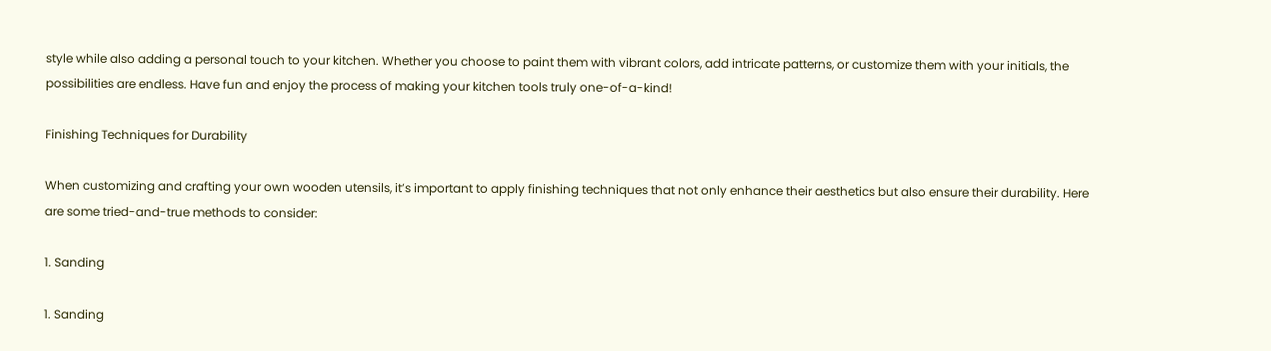style while also adding a personal touch to your kitchen. Whether you choose to paint them with vibrant colors, add intricate patterns, or customize them with your initials, the possibilities are endless. Have fun and enjoy the process of making your kitchen tools truly one-of-a-kind!

Finishing Techniques for Durability

When customizing and crafting your own wooden utensils, it’s important to apply finishing techniques that not only enhance their aesthetics but also ensure their durability. Here are some tried-and-true methods to consider:

1. Sanding

1. Sanding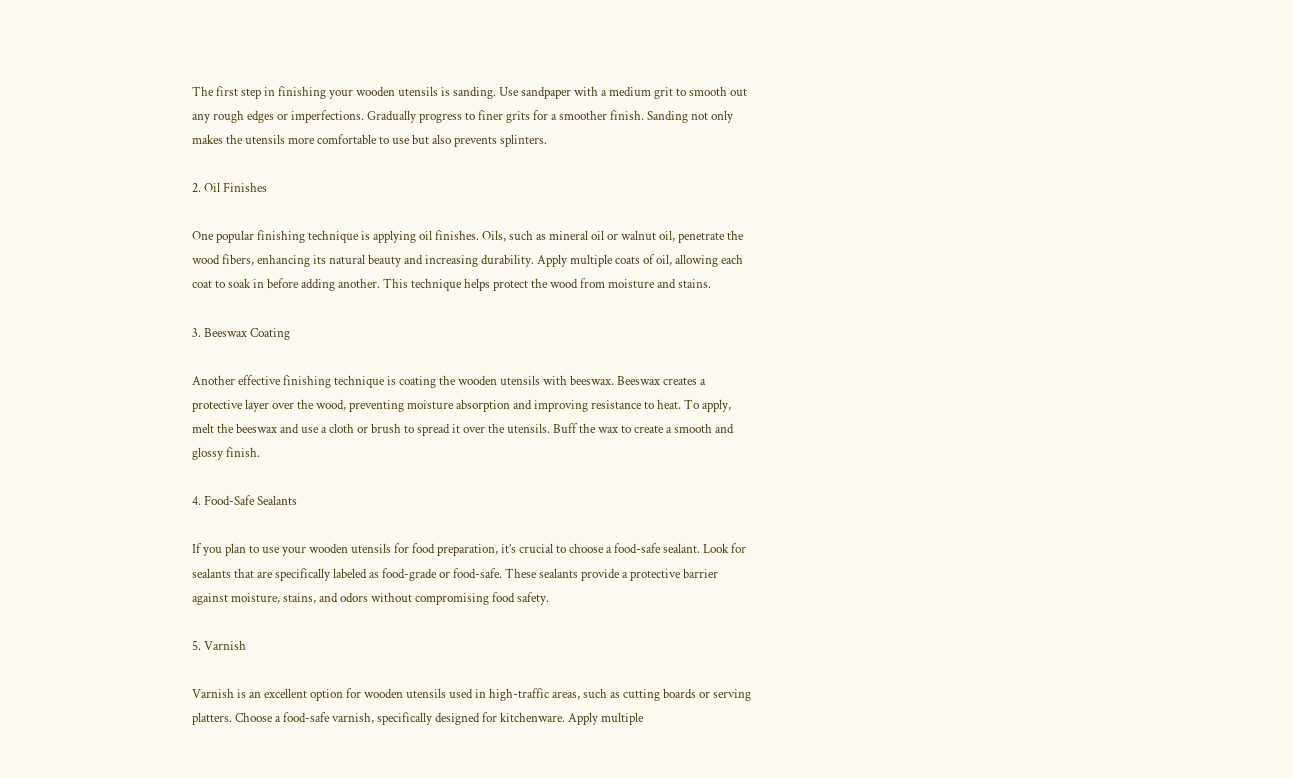The first step in finishing your wooden utensils is sanding. Use sandpaper with a medium grit to smooth out any rough edges or imperfections. Gradually progress to finer grits for a smoother finish. Sanding not only makes the utensils more comfortable to use but also prevents splinters.

2. Oil Finishes

One popular finishing technique is applying oil finishes. Oils, such as mineral oil or walnut oil, penetrate the wood fibers, enhancing its natural beauty and increasing durability. Apply multiple coats of oil, allowing each coat to soak in before adding another. This technique helps protect the wood from moisture and stains.

3. Beeswax Coating

Another effective finishing technique is coating the wooden utensils with beeswax. Beeswax creates a protective layer over the wood, preventing moisture absorption and improving resistance to heat. To apply, melt the beeswax and use a cloth or brush to spread it over the utensils. Buff the wax to create a smooth and glossy finish.

4. Food-Safe Sealants

If you plan to use your wooden utensils for food preparation, it’s crucial to choose a food-safe sealant. Look for sealants that are specifically labeled as food-grade or food-safe. These sealants provide a protective barrier against moisture, stains, and odors without compromising food safety.

5. Varnish

Varnish is an excellent option for wooden utensils used in high-traffic areas, such as cutting boards or serving platters. Choose a food-safe varnish, specifically designed for kitchenware. Apply multiple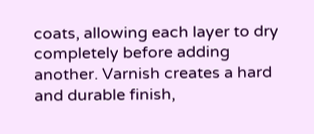coats, allowing each layer to dry completely before adding another. Varnish creates a hard and durable finish,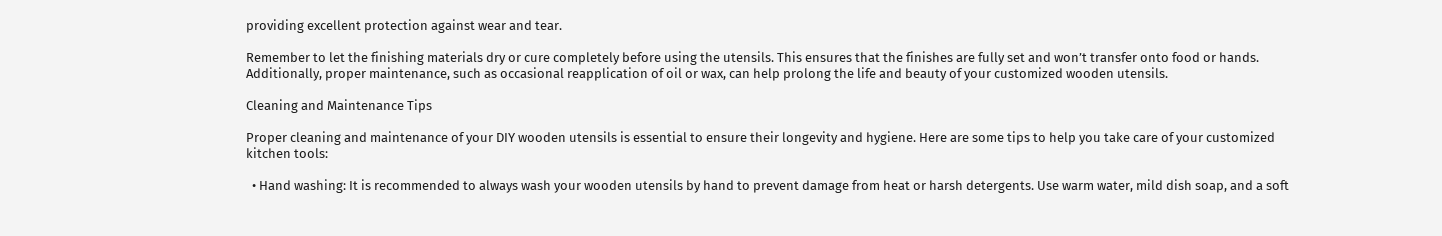providing excellent protection against wear and tear.

Remember to let the finishing materials dry or cure completely before using the utensils. This ensures that the finishes are fully set and won’t transfer onto food or hands. Additionally, proper maintenance, such as occasional reapplication of oil or wax, can help prolong the life and beauty of your customized wooden utensils.

Cleaning and Maintenance Tips

Proper cleaning and maintenance of your DIY wooden utensils is essential to ensure their longevity and hygiene. Here are some tips to help you take care of your customized kitchen tools:

  • Hand washing: It is recommended to always wash your wooden utensils by hand to prevent damage from heat or harsh detergents. Use warm water, mild dish soap, and a soft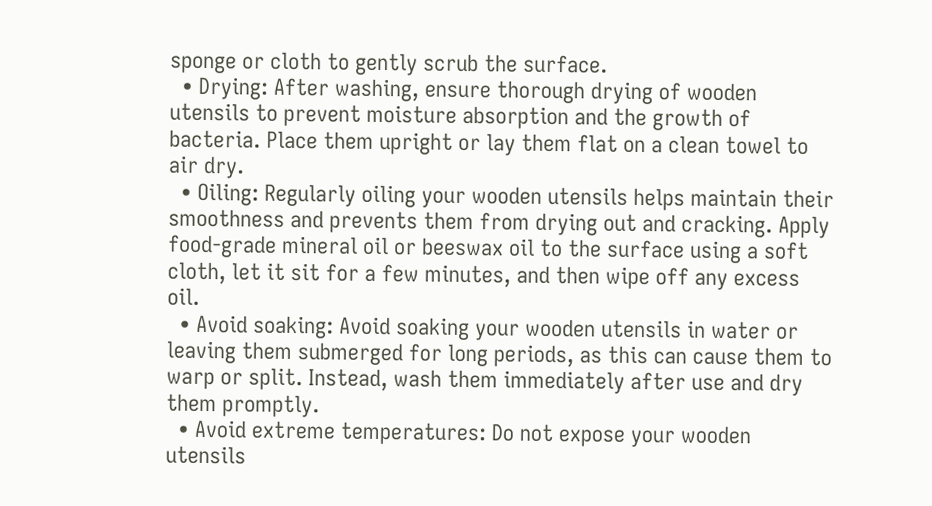sponge or cloth to gently scrub the surface.
  • Drying: After washing, ensure thorough drying of wooden utensils to prevent moisture absorption and the growth of bacteria. Place them upright or lay them flat on a clean towel to air dry.
  • Oiling: Regularly oiling your wooden utensils helps maintain their smoothness and prevents them from drying out and cracking. Apply food-grade mineral oil or beeswax oil to the surface using a soft cloth, let it sit for a few minutes, and then wipe off any excess oil.
  • Avoid soaking: Avoid soaking your wooden utensils in water or leaving them submerged for long periods, as this can cause them to warp or split. Instead, wash them immediately after use and dry them promptly.
  • Avoid extreme temperatures: Do not expose your wooden utensils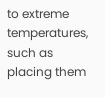to extreme temperatures, such as placing them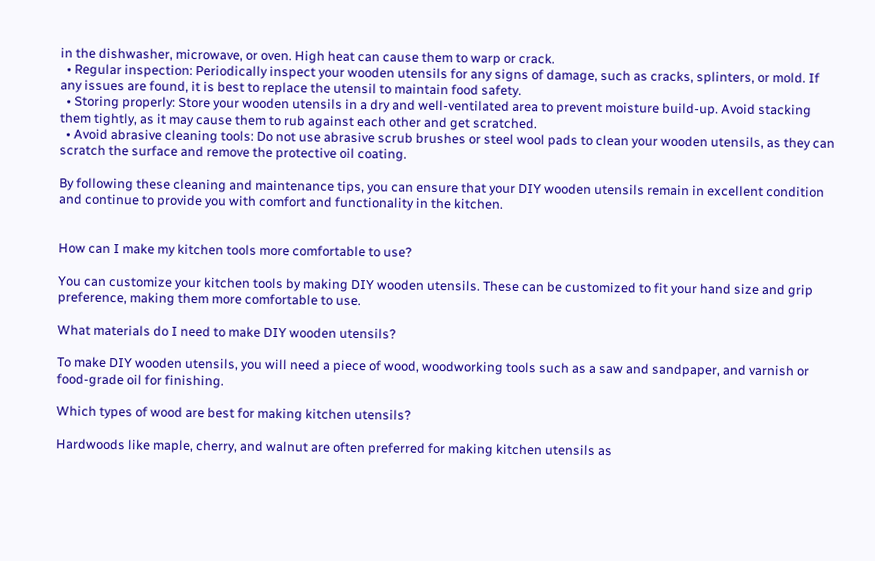in the dishwasher, microwave, or oven. High heat can cause them to warp or crack.
  • Regular inspection: Periodically inspect your wooden utensils for any signs of damage, such as cracks, splinters, or mold. If any issues are found, it is best to replace the utensil to maintain food safety.
  • Storing properly: Store your wooden utensils in a dry and well-ventilated area to prevent moisture build-up. Avoid stacking them tightly, as it may cause them to rub against each other and get scratched.
  • Avoid abrasive cleaning tools: Do not use abrasive scrub brushes or steel wool pads to clean your wooden utensils, as they can scratch the surface and remove the protective oil coating.

By following these cleaning and maintenance tips, you can ensure that your DIY wooden utensils remain in excellent condition and continue to provide you with comfort and functionality in the kitchen.


How can I make my kitchen tools more comfortable to use?

You can customize your kitchen tools by making DIY wooden utensils. These can be customized to fit your hand size and grip preference, making them more comfortable to use.

What materials do I need to make DIY wooden utensils?

To make DIY wooden utensils, you will need a piece of wood, woodworking tools such as a saw and sandpaper, and varnish or food-grade oil for finishing.

Which types of wood are best for making kitchen utensils?

Hardwoods like maple, cherry, and walnut are often preferred for making kitchen utensils as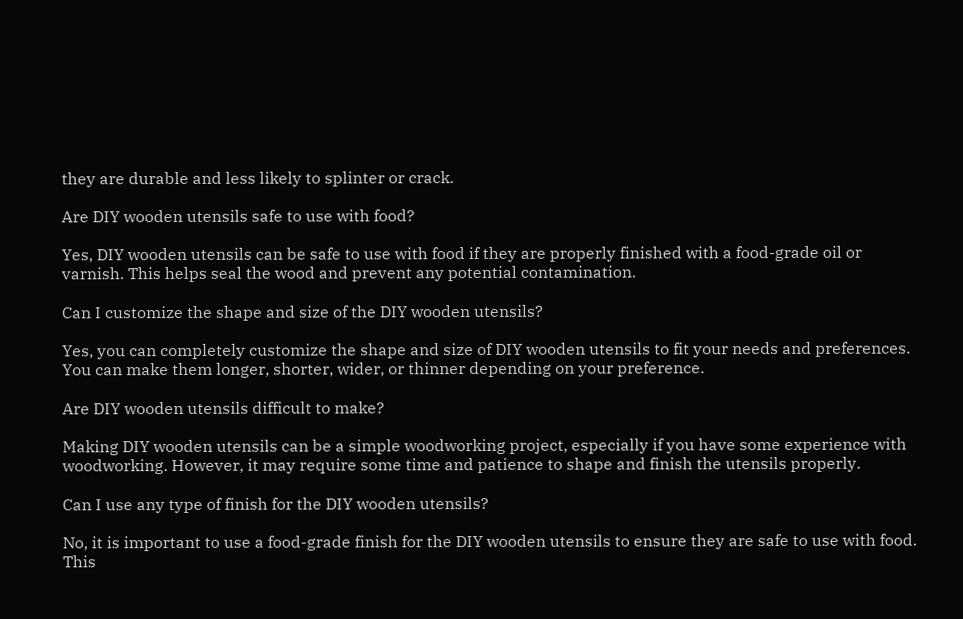they are durable and less likely to splinter or crack.

Are DIY wooden utensils safe to use with food?

Yes, DIY wooden utensils can be safe to use with food if they are properly finished with a food-grade oil or varnish. This helps seal the wood and prevent any potential contamination.

Can I customize the shape and size of the DIY wooden utensils?

Yes, you can completely customize the shape and size of DIY wooden utensils to fit your needs and preferences. You can make them longer, shorter, wider, or thinner depending on your preference.

Are DIY wooden utensils difficult to make?

Making DIY wooden utensils can be a simple woodworking project, especially if you have some experience with woodworking. However, it may require some time and patience to shape and finish the utensils properly.

Can I use any type of finish for the DIY wooden utensils?

No, it is important to use a food-grade finish for the DIY wooden utensils to ensure they are safe to use with food. This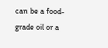can be a food-grade oil or a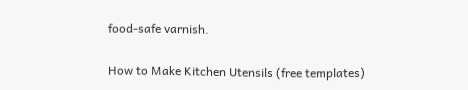food-safe varnish.

How to Make Kitchen Utensils (free templates)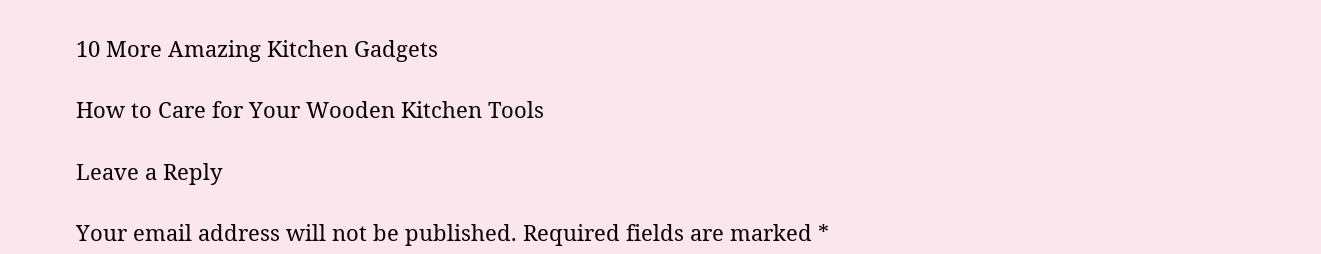10 More Amazing Kitchen Gadgets

How to Care for Your Wooden Kitchen Tools

Leave a Reply

Your email address will not be published. Required fields are marked *